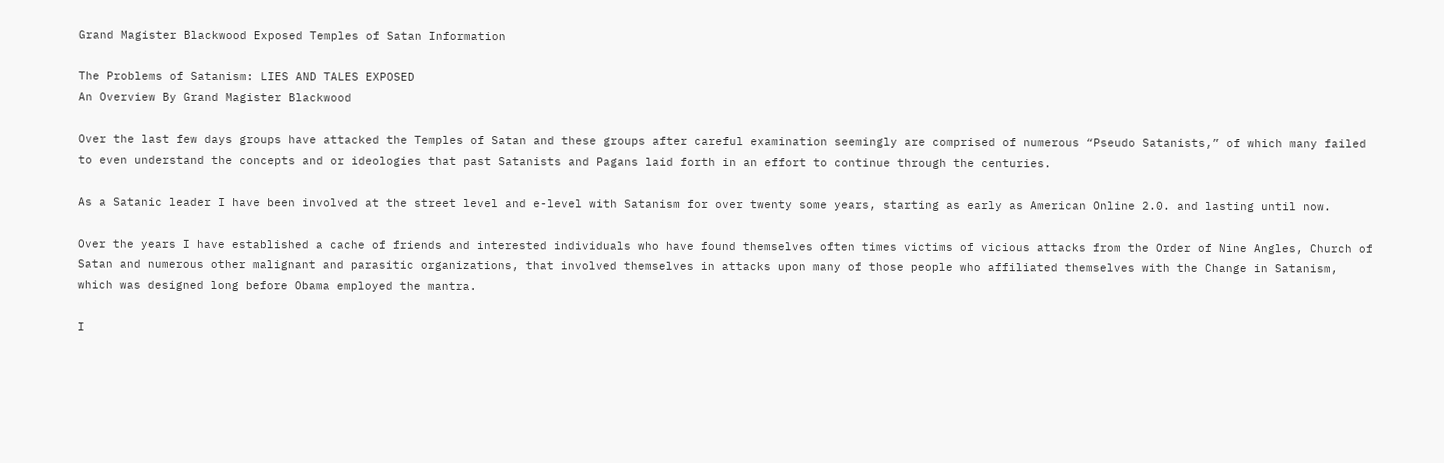Grand Magister Blackwood Exposed Temples of Satan Information

The Problems of Satanism: LIES AND TALES EXPOSED
An Overview By Grand Magister Blackwood

Over the last few days groups have attacked the Temples of Satan and these groups after careful examination seemingly are comprised of numerous “Pseudo Satanists,” of which many failed to even understand the concepts and or ideologies that past Satanists and Pagans laid forth in an effort to continue through the centuries.

As a Satanic leader I have been involved at the street level and e-level with Satanism for over twenty some years, starting as early as American Online 2.0. and lasting until now.

Over the years I have established a cache of friends and interested individuals who have found themselves often times victims of vicious attacks from the Order of Nine Angles, Church of Satan and numerous other malignant and parasitic organizations, that involved themselves in attacks upon many of those people who affiliated themselves with the Change in Satanism, which was designed long before Obama employed the mantra.

I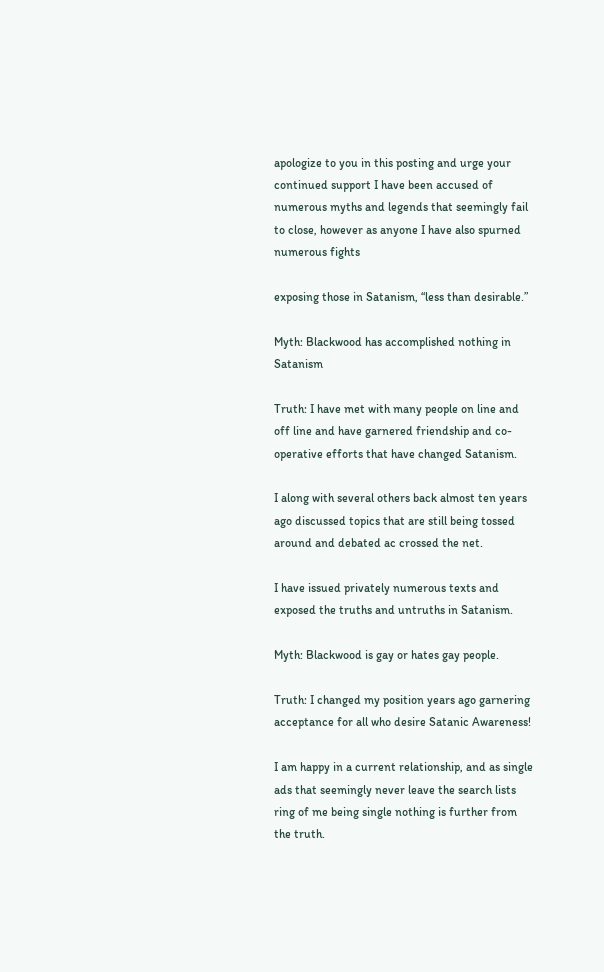apologize to you in this posting and urge your continued support I have been accused of numerous myths and legends that seemingly fail to close, however as anyone I have also spurned numerous fights

exposing those in Satanism, “less than desirable.”

Myth: Blackwood has accomplished nothing in Satanism

Truth: I have met with many people on line and off line and have garnered friendship and co-operative efforts that have changed Satanism.

I along with several others back almost ten years ago discussed topics that are still being tossed around and debated ac crossed the net.

I have issued privately numerous texts and exposed the truths and untruths in Satanism.

Myth: Blackwood is gay or hates gay people.

Truth: I changed my position years ago garnering acceptance for all who desire Satanic Awareness!

I am happy in a current relationship, and as single ads that seemingly never leave the search lists ring of me being single nothing is further from the truth.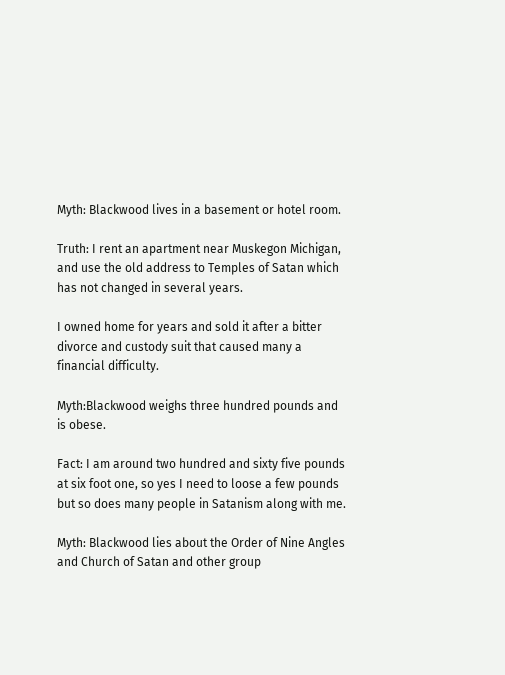Myth: Blackwood lives in a basement or hotel room.

Truth: I rent an apartment near Muskegon Michigan, and use the old address to Temples of Satan which has not changed in several years.

I owned home for years and sold it after a bitter divorce and custody suit that caused many a financial difficulty.

Myth:Blackwood weighs three hundred pounds and is obese.

Fact: I am around two hundred and sixty five pounds at six foot one, so yes I need to loose a few pounds but so does many people in Satanism along with me.

Myth: Blackwood lies about the Order of Nine Angles and Church of Satan and other group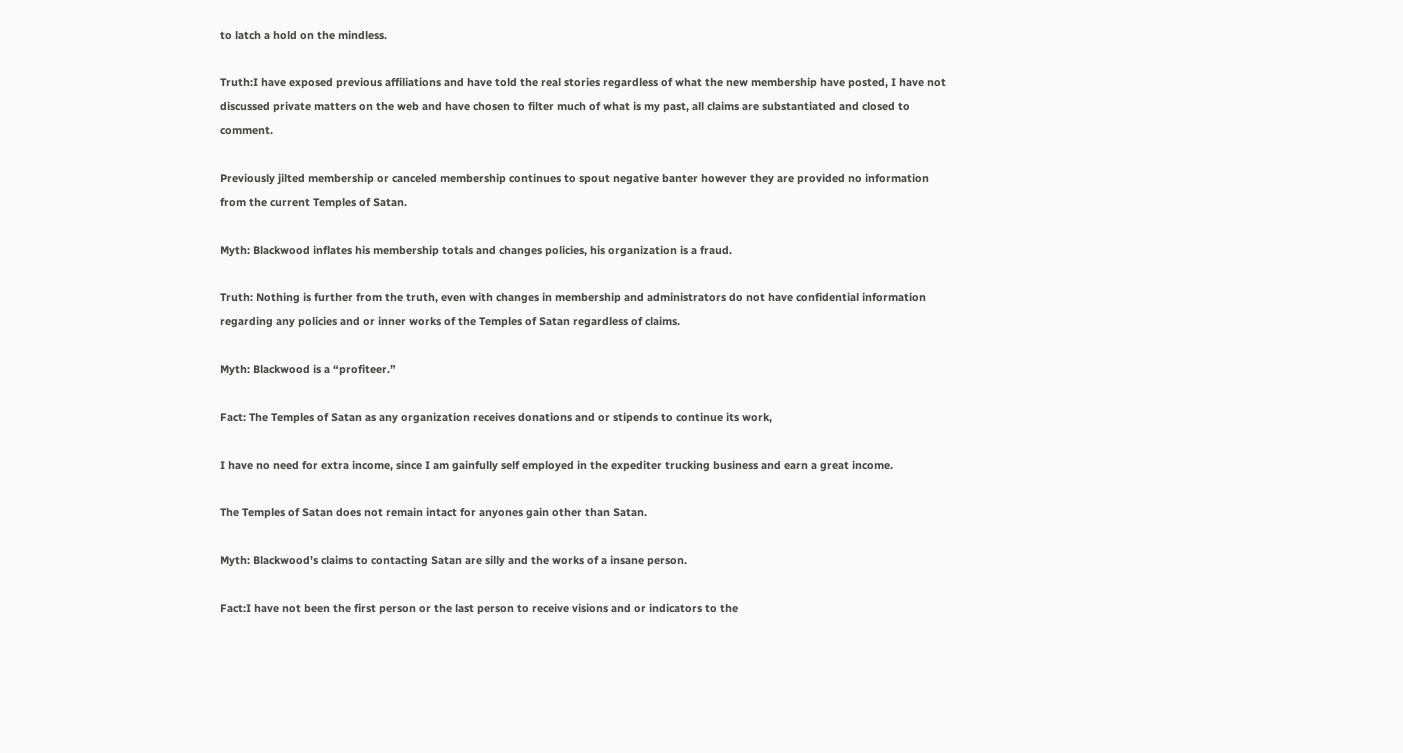to latch a hold on the mindless.

Truth:I have exposed previous affiliations and have told the real stories regardless of what the new membership have posted, I have not discussed private matters on the web and have chosen to filter much of what is my past, all claims are substantiated and closed to comment.

Previously jilted membership or canceled membership continues to spout negative banter however they are provided no information from the current Temples of Satan.

Myth: Blackwood inflates his membership totals and changes policies, his organization is a fraud.

Truth: Nothing is further from the truth, even with changes in membership and administrators do not have confidential information regarding any policies and or inner works of the Temples of Satan regardless of claims.

Myth: Blackwood is a “profiteer.”

Fact: The Temples of Satan as any organization receives donations and or stipends to continue its work,

I have no need for extra income, since I am gainfully self employed in the expediter trucking business and earn a great income.

The Temples of Satan does not remain intact for anyones gain other than Satan.

Myth: Blackwood’s claims to contacting Satan are silly and the works of a insane person.

Fact:I have not been the first person or the last person to receive visions and or indicators to the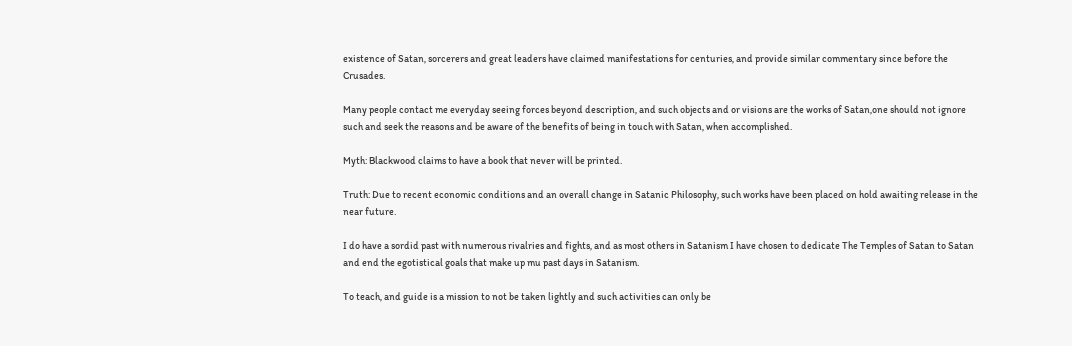existence of Satan, sorcerers and great leaders have claimed manifestations for centuries, and provide similar commentary since before the Crusades.

Many people contact me everyday seeing forces beyond description, and such objects and or visions are the works of Satan,one should not ignore such and seek the reasons and be aware of the benefits of being in touch with Satan, when accomplished.

Myth: Blackwood claims to have a book that never will be printed.

Truth: Due to recent economic conditions and an overall change in Satanic Philosophy, such works have been placed on hold awaiting release in the near future.

I do have a sordid past with numerous rivalries and fights, and as most others in Satanism I have chosen to dedicate The Temples of Satan to Satan and end the egotistical goals that make up mu past days in Satanism.

To teach, and guide is a mission to not be taken lightly and such activities can only be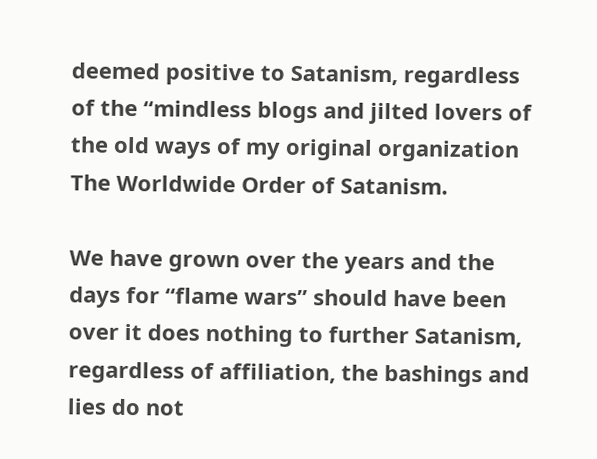deemed positive to Satanism, regardless of the “mindless blogs and jilted lovers of the old ways of my original organization The Worldwide Order of Satanism.

We have grown over the years and the days for “flame wars” should have been over it does nothing to further Satanism, regardless of affiliation, the bashings and lies do not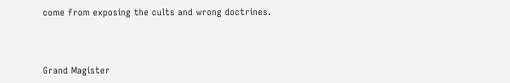come from exposing the cults and wrong doctrines.



Grand Magister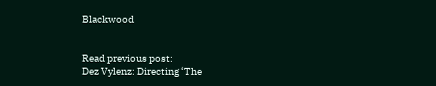Blackwood


Read previous post:
Dez Vylenz: Directing ‘The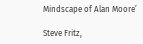Mindscape of Alan Moore’

Steve Fritz,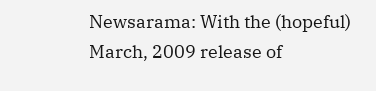Newsarama: With the (hopeful) March, 2009 release of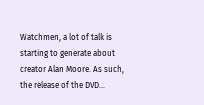Watchmen, a lot of talk is starting to generate about creator Alan Moore. As such, the release of the DVD...